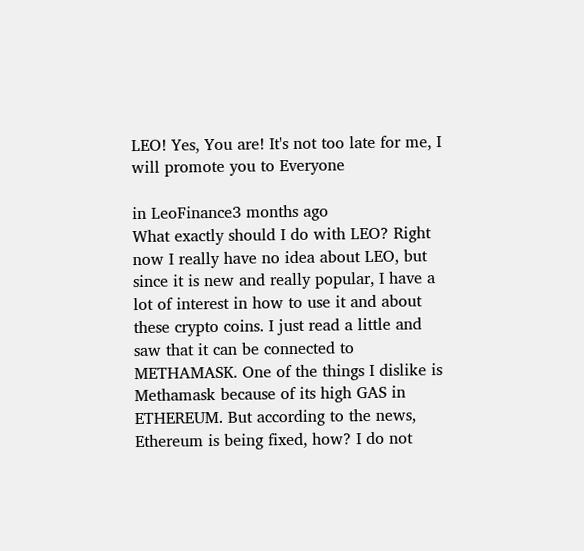LEO! Yes, You are! It's not too late for me, I will promote you to Everyone

in LeoFinance3 months ago
What exactly should I do with LEO? Right now I really have no idea about LEO, but since it is new and really popular, I have a lot of interest in how to use it and about these crypto coins. I just read a little and saw that it can be connected to METHAMASK. One of the things I dislike is Methamask because of its high GAS in ETHEREUM. But according to the news, Ethereum is being fixed, how? I do not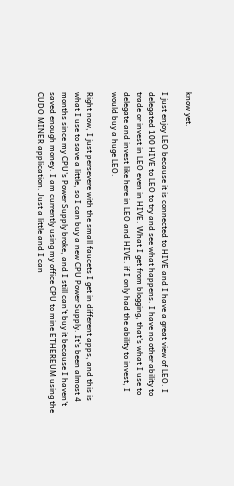know yet.

I just enjoy LEO because it is connected to HIVE and I have a great view of LEO. I delegated 100 HIVE to LEO to try and see what happens. I have no other ability to trade or invest in LEO even in HIVE. What I get from blogging, that's what I use to delegate and invest like here in LEO and HIVE. if I only had the ability to invest, I would buy a huge LEO.

Right now, I just persevere with the small faucets I get in different apps, and this is what I use to save a little, so I can buy a new CPU Power Supply. It's been almost 4 months since my CPU's Power Supply broke, and I still can't buy it because I haven't saved enough money. I am currently using my office CPU to mine ETHEREUM using the CUDO MINER application. Just a little and I can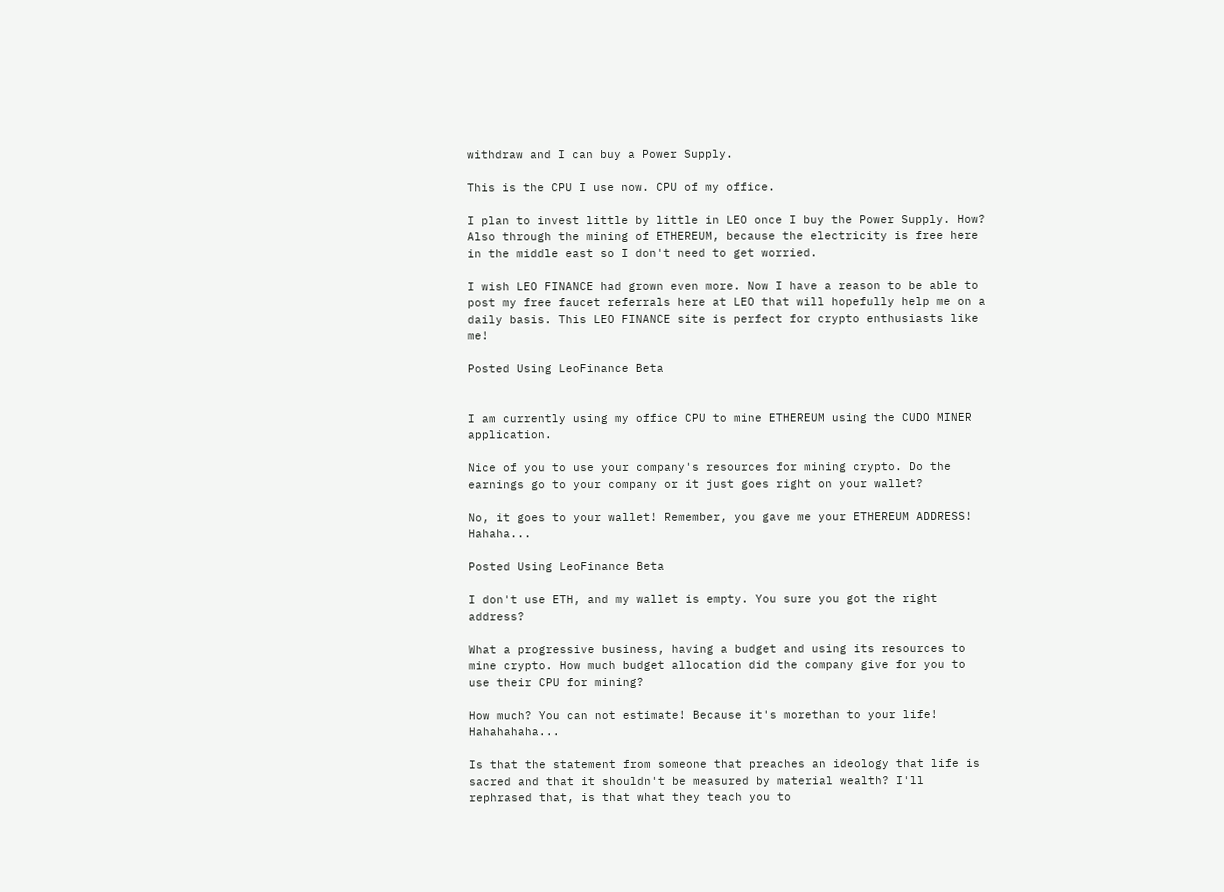withdraw and I can buy a Power Supply.

This is the CPU I use now. CPU of my office.

I plan to invest little by little in LEO once I buy the Power Supply. How? Also through the mining of ETHEREUM, because the electricity is free here in the middle east so I don't need to get worried.

I wish LEO FINANCE had grown even more. Now I have a reason to be able to post my free faucet referrals here at LEO that will hopefully help me on a daily basis. This LEO FINANCE site is perfect for crypto enthusiasts like me!

Posted Using LeoFinance Beta


I am currently using my office CPU to mine ETHEREUM using the CUDO MINER application.

Nice of you to use your company's resources for mining crypto. Do the earnings go to your company or it just goes right on your wallet?

No, it goes to your wallet! Remember, you gave me your ETHEREUM ADDRESS! Hahaha...

Posted Using LeoFinance Beta

I don't use ETH, and my wallet is empty. You sure you got the right address?

What a progressive business, having a budget and using its resources to mine crypto. How much budget allocation did the company give for you to use their CPU for mining?

How much? You can not estimate! Because it's morethan to your life! Hahahahaha...

Is that the statement from someone that preaches an ideology that life is sacred and that it shouldn't be measured by material wealth? I'll rephrased that, is that what they teach you to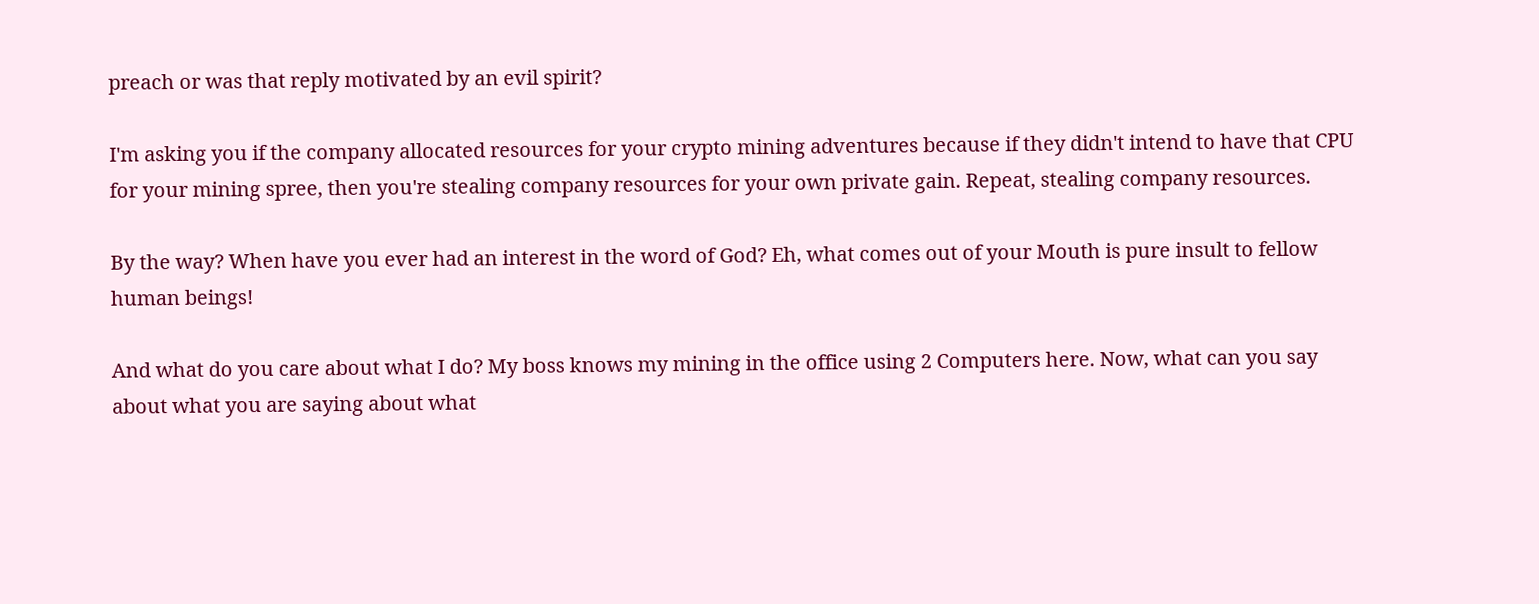preach or was that reply motivated by an evil spirit?

I'm asking you if the company allocated resources for your crypto mining adventures because if they didn't intend to have that CPU for your mining spree, then you're stealing company resources for your own private gain. Repeat, stealing company resources.

By the way? When have you ever had an interest in the word of God? Eh, what comes out of your Mouth is pure insult to fellow human beings!

And what do you care about what I do? My boss knows my mining in the office using 2 Computers here. Now, what can you say about what you are saying about what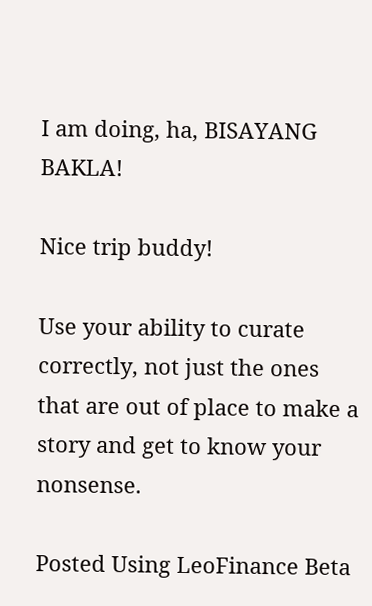I am doing, ha, BISAYANG BAKLA!

Nice trip buddy!

Use your ability to curate correctly, not just the ones that are out of place to make a story and get to know your nonsense.

Posted Using LeoFinance Beta